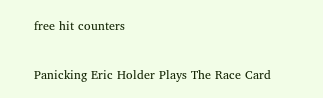free hit counters

Panicking Eric Holder Plays The Race Card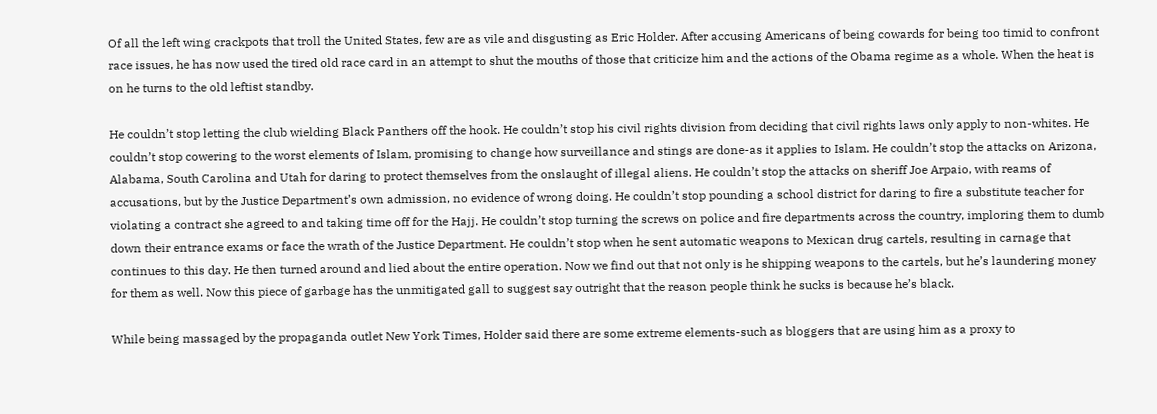Of all the left wing crackpots that troll the United States, few are as vile and disgusting as Eric Holder. After accusing Americans of being cowards for being too timid to confront race issues, he has now used the tired old race card in an attempt to shut the mouths of those that criticize him and the actions of the Obama regime as a whole. When the heat is on he turns to the old leftist standby.

He couldn’t stop letting the club wielding Black Panthers off the hook. He couldn’t stop his civil rights division from deciding that civil rights laws only apply to non-whites. He couldn’t stop cowering to the worst elements of Islam, promising to change how surveillance and stings are done-as it applies to Islam. He couldn’t stop the attacks on Arizona, Alabama, South Carolina and Utah for daring to protect themselves from the onslaught of illegal aliens. He couldn’t stop the attacks on sheriff Joe Arpaio, with reams of accusations, but by the Justice Department’s own admission, no evidence of wrong doing. He couldn’t stop pounding a school district for daring to fire a substitute teacher for violating a contract she agreed to and taking time off for the Hajj. He couldn’t stop turning the screws on police and fire departments across the country, imploring them to dumb down their entrance exams or face the wrath of the Justice Department. He couldn’t stop when he sent automatic weapons to Mexican drug cartels, resulting in carnage that continues to this day. He then turned around and lied about the entire operation. Now we find out that not only is he shipping weapons to the cartels, but he’s laundering money for them as well. Now this piece of garbage has the unmitigated gall to suggest say outright that the reason people think he sucks is because he’s black.

While being massaged by the propaganda outlet New York Times, Holder said there are some extreme elements-such as bloggers that are using him as a proxy to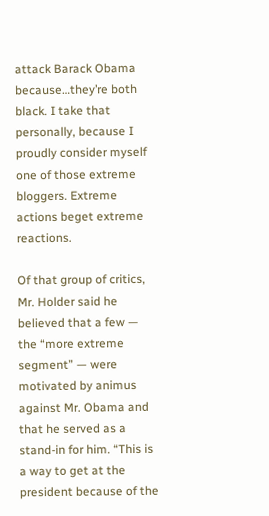attack Barack Obama because…they’re both black. I take that personally, because I proudly consider myself one of those extreme bloggers. Extreme actions beget extreme reactions.

Of that group of critics, Mr. Holder said he believed that a few — the “more extreme segment” — were motivated by animus against Mr. Obama and that he served as a stand-in for him. “This is a way to get at the president because of the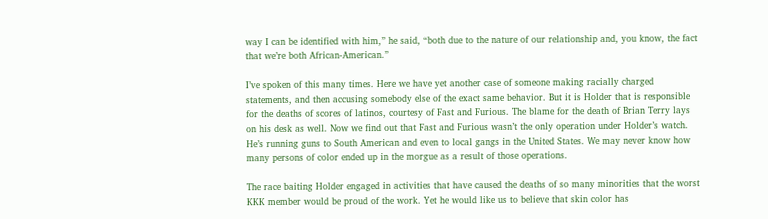way I can be identified with him,” he said, “both due to the nature of our relationship and, you know, the fact that we’re both African-American.”

I’ve spoken of this many times. Here we have yet another case of someone making racially charged statements, and then accusing somebody else of the exact same behavior. But it is Holder that is responsible for the deaths of scores of latinos, courtesy of Fast and Furious. The blame for the death of Brian Terry lays on his desk as well. Now we find out that Fast and Furious wasn’t the only operation under Holder’s watch. He’s running guns to South American and even to local gangs in the United States. We may never know how many persons of color ended up in the morgue as a result of those operations.

The race baiting Holder engaged in activities that have caused the deaths of so many minorities that the worst KKK member would be proud of the work. Yet he would like us to believe that skin color has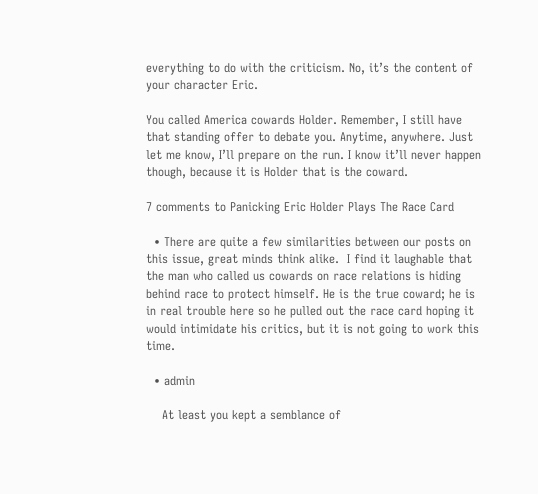everything to do with the criticism. No, it’s the content of your character Eric.

You called America cowards Holder. Remember, I still have that standing offer to debate you. Anytime, anywhere. Just let me know, I’ll prepare on the run. I know it’ll never happen though, because it is Holder that is the coward.

7 comments to Panicking Eric Holder Plays The Race Card

  • There are quite a few similarities between our posts on this issue, great minds think alike.  I find it laughable that the man who called us cowards on race relations is hiding behind race to protect himself. He is the true coward; he is in real trouble here so he pulled out the race card hoping it would intimidate his critics, but it is not going to work this time.

  • admin

    At least you kept a semblance of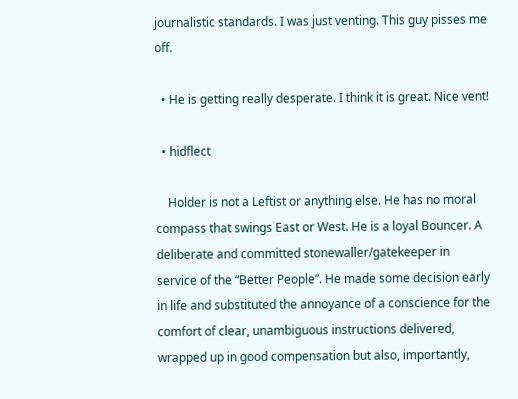journalistic standards. I was just venting. This guy pisses me off.

  • He is getting really desperate. I think it is great. Nice vent!

  • hidflect

    Holder is not a Leftist or anything else. He has no moral compass that swings East or West. He is a loyal Bouncer. A deliberate and committed stonewaller/gatekeeper in service of the “Better People”. He made some decision early in life and substituted the annoyance of a conscience for the comfort of clear, unambiguous instructions delivered, wrapped up in good compensation but also, importantly,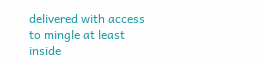delivered with access to mingle at least inside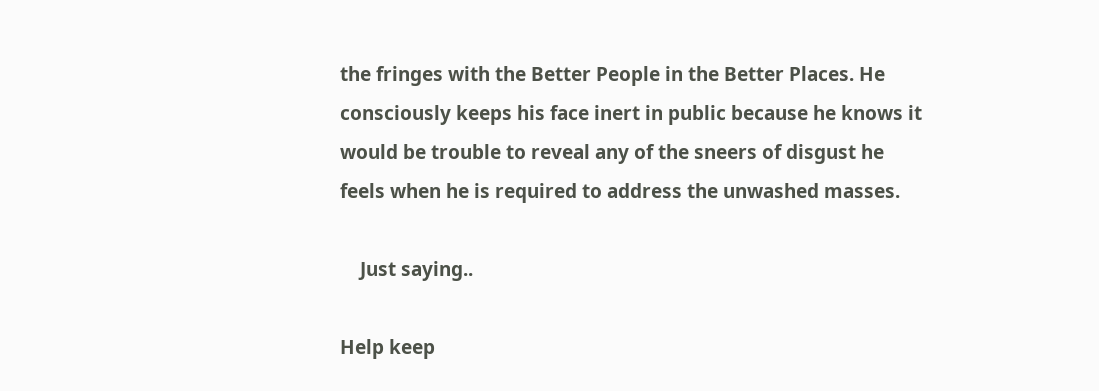the fringes with the Better People in the Better Places. He consciously keeps his face inert in public because he knows it would be trouble to reveal any of the sneers of disgust he feels when he is required to address the unwashed masses.

    Just saying..

Help keep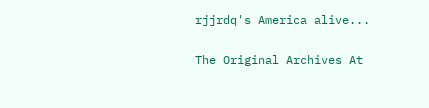rjjrdq's America alive...

The Original Archives At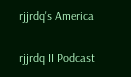rjjrdq's America

rjjrdq II Podcast